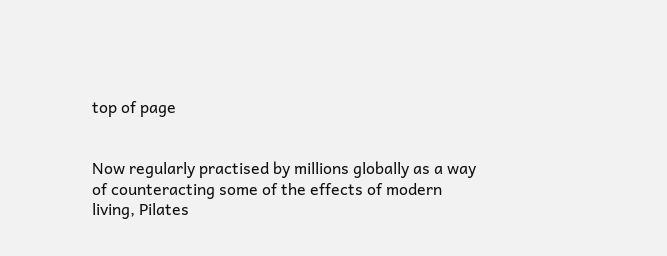top of page


Now regularly practised by millions globally as a way of counteracting some of the effects of modern living, Pilates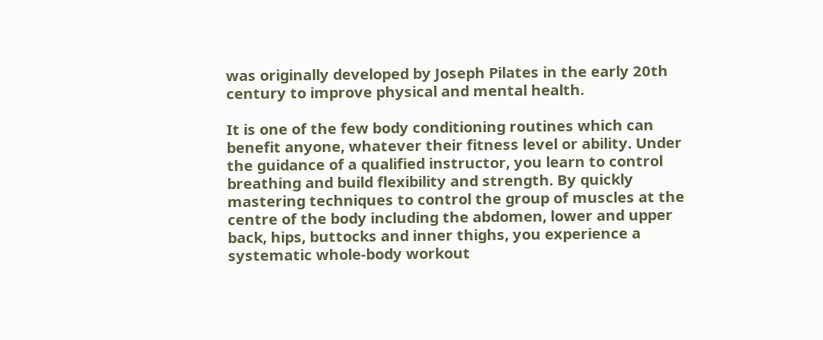was originally developed by Joseph Pilates in the early 20th century to improve physical and mental health.

It is one of the few body conditioning routines which can benefit anyone, whatever their fitness level or ability. Under the guidance of a qualified instructor, you learn to control breathing and build flexibility and strength. By quickly mastering techniques to control the group of muscles at the centre of the body including the abdomen, lower and upper back, hips, buttocks and inner thighs, you experience a systematic whole-body workout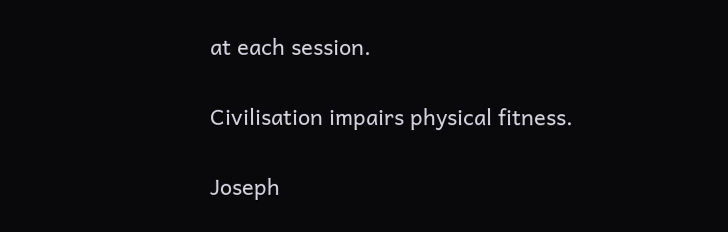at each session.

Civilisation impairs physical fitness.

Joseph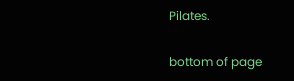Pilates.

bottom of page